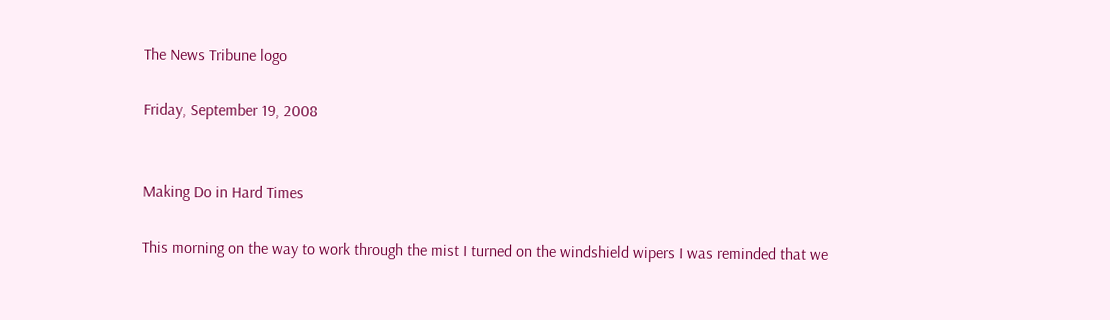The News Tribune logo

Friday, September 19, 2008


Making Do in Hard Times

This morning on the way to work through the mist I turned on the windshield wipers I was reminded that we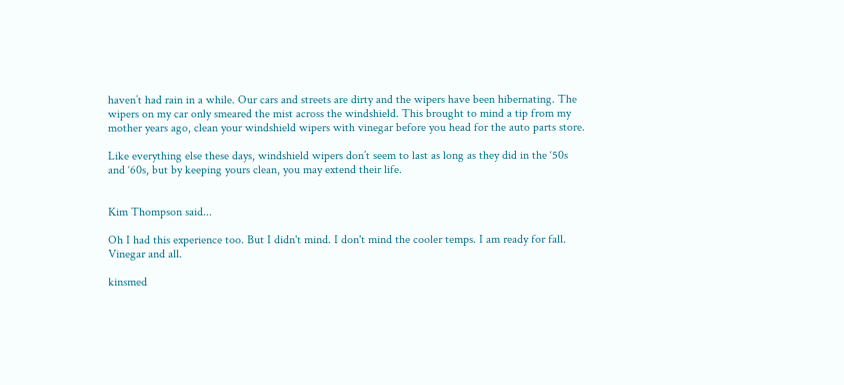haven’t had rain in a while. Our cars and streets are dirty and the wipers have been hibernating. The wipers on my car only smeared the mist across the windshield. This brought to mind a tip from my mother years ago, clean your windshield wipers with vinegar before you head for the auto parts store.

Like everything else these days, windshield wipers don’t seem to last as long as they did in the ‘50s and ‘60s, but by keeping yours clean, you may extend their life.


Kim Thompson said...

Oh I had this experience too. But I didn't mind. I don't mind the cooler temps. I am ready for fall. Vinegar and all.

kinsmed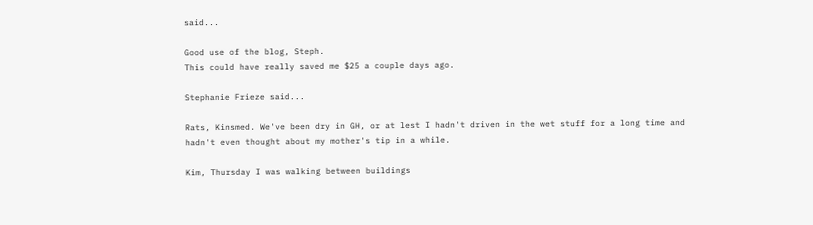said...

Good use of the blog, Steph.
This could have really saved me $25 a couple days ago.

Stephanie Frieze said...

Rats, Kinsmed. We've been dry in GH, or at lest I hadn't driven in the wet stuff for a long time and hadn't even thought about my mother's tip in a while.

Kim, Thursday I was walking between buildings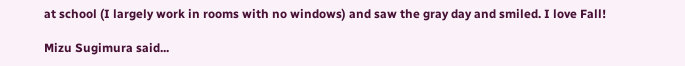at school (I largely work in rooms with no windows) and saw the gray day and smiled. I love Fall!

Mizu Sugimura said...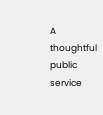A thoughtful public service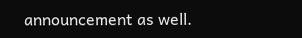announcement as well.